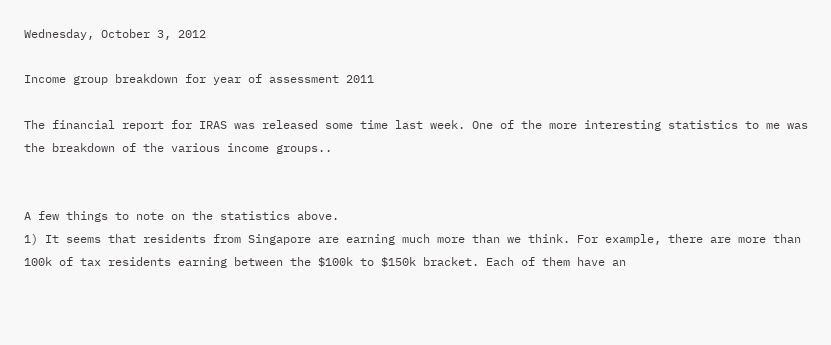Wednesday, October 3, 2012

Income group breakdown for year of assessment 2011

The financial report for IRAS was released some time last week. One of the more interesting statistics to me was the breakdown of the various income groups..


A few things to note on the statistics above.
1) It seems that residents from Singapore are earning much more than we think. For example, there are more than 100k of tax residents earning between the $100k to $150k bracket. Each of them have an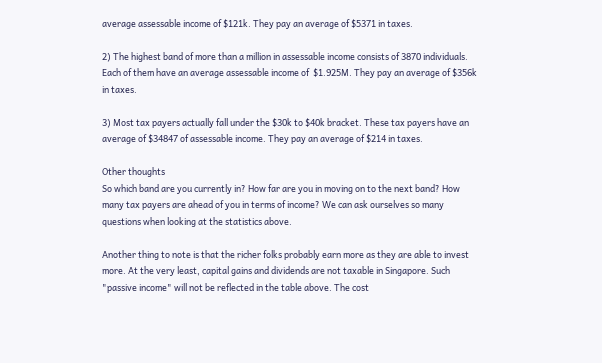average assessable income of $121k. They pay an average of $5371 in taxes.

2) The highest band of more than a million in assessable income consists of 3870 individuals. Each of them have an average assessable income of  $1.925M. They pay an average of $356k in taxes.

3) Most tax payers actually fall under the $30k to $40k bracket. These tax payers have an average of $34847 of assessable income. They pay an average of $214 in taxes.

Other thoughts
So which band are you currently in? How far are you in moving on to the next band? How many tax payers are ahead of you in terms of income? We can ask ourselves so many questions when looking at the statistics above.

Another thing to note is that the richer folks probably earn more as they are able to invest more. At the very least, capital gains and dividends are not taxable in Singapore. Such "passive income" will not be reflected in the table above. The cost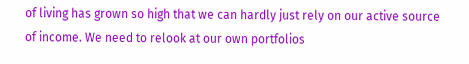of living has grown so high that we can hardly just rely on our active source of income. We need to relook at our own portfolios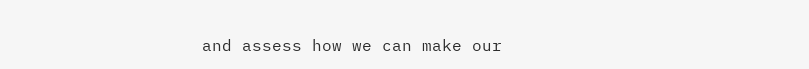and assess how we can make our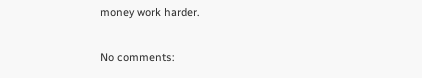money work harder.

No comments: